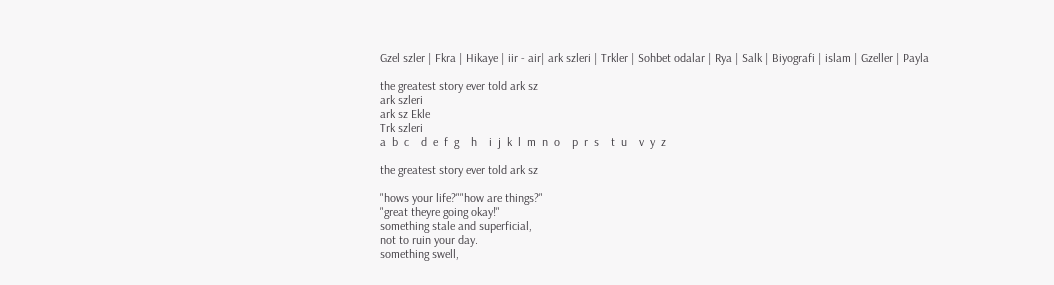Gzel szler | Fkra | Hikaye | iir - air| ark szleri | Trkler | Sohbet odalar | Rya | Salk | Biyografi | islam | Gzeller | Payla

the greatest story ever told ark sz
ark szleri
ark sz Ekle
Trk szleri
a  b  c    d  e  f  g    h    i  j  k  l  m  n  o    p  r  s    t  u    v  y  z

the greatest story ever told ark sz

"hows your life?""how are things?"
"great theyre going okay!"
something stale and superficial,
not to ruin your day.
something swell,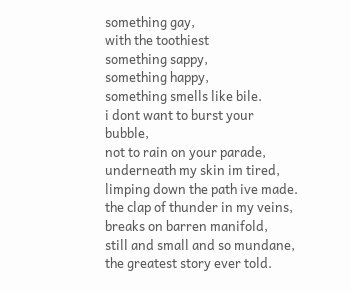something gay,
with the toothiest
something sappy,
something happy,
something smells like bile.
i dont want to burst your bubble,
not to rain on your parade,
underneath my skin im tired,
limping down the path ive made.
the clap of thunder in my veins,
breaks on barren manifold,
still and small and so mundane,
the greatest story ever told.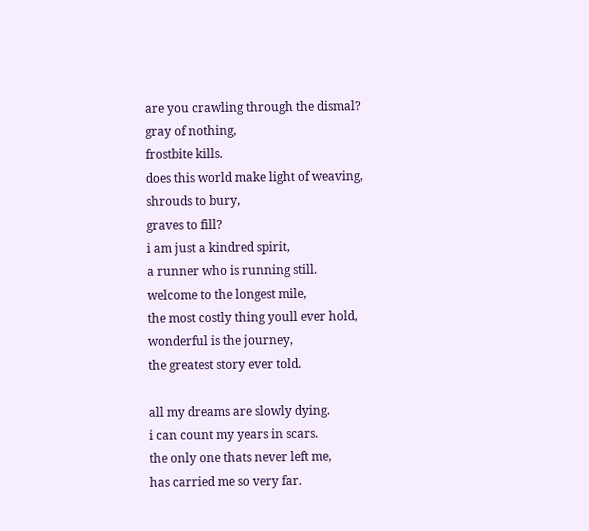are you crawling through the dismal?
gray of nothing,
frostbite kills.
does this world make light of weaving,
shrouds to bury,
graves to fill?
i am just a kindred spirit,
a runner who is running still.
welcome to the longest mile,
the most costly thing youll ever hold,
wonderful is the journey,
the greatest story ever told.

all my dreams are slowly dying.
i can count my years in scars.
the only one thats never left me,
has carried me so very far.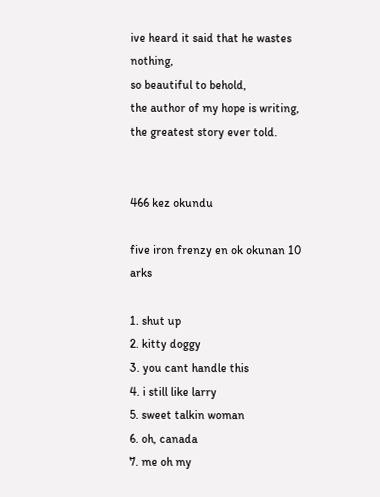ive heard it said that he wastes nothing,
so beautiful to behold,
the author of my hope is writing,
the greatest story ever told.


466 kez okundu

five iron frenzy en ok okunan 10 arks

1. shut up
2. kitty doggy
3. you cant handle this
4. i still like larry
5. sweet talkin woman
6. oh, canada
7. me oh my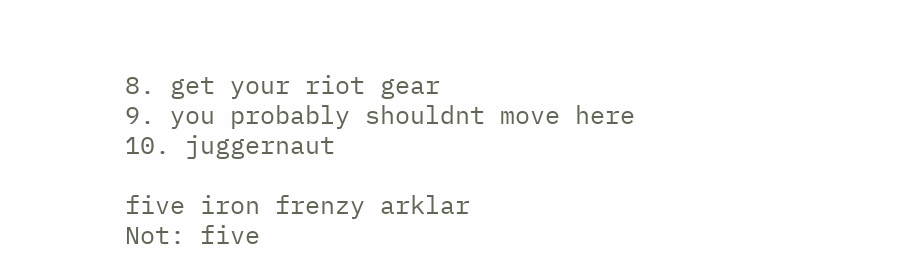8. get your riot gear
9. you probably shouldnt move here
10. juggernaut

five iron frenzy arklar
Not: five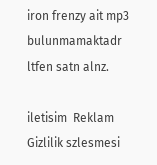iron frenzy ait mp3 bulunmamaktadr ltfen satn alnz.

iletisim  Reklam  Gizlilik szlesmesi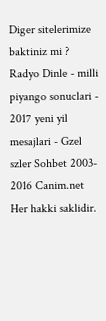Diger sitelerimize baktiniz mi ? Radyo Dinle - milli piyango sonuclari - 2017 yeni yil mesajlari - Gzel szler Sohbet 2003- 2016 Canim.net Her hakki saklidir.